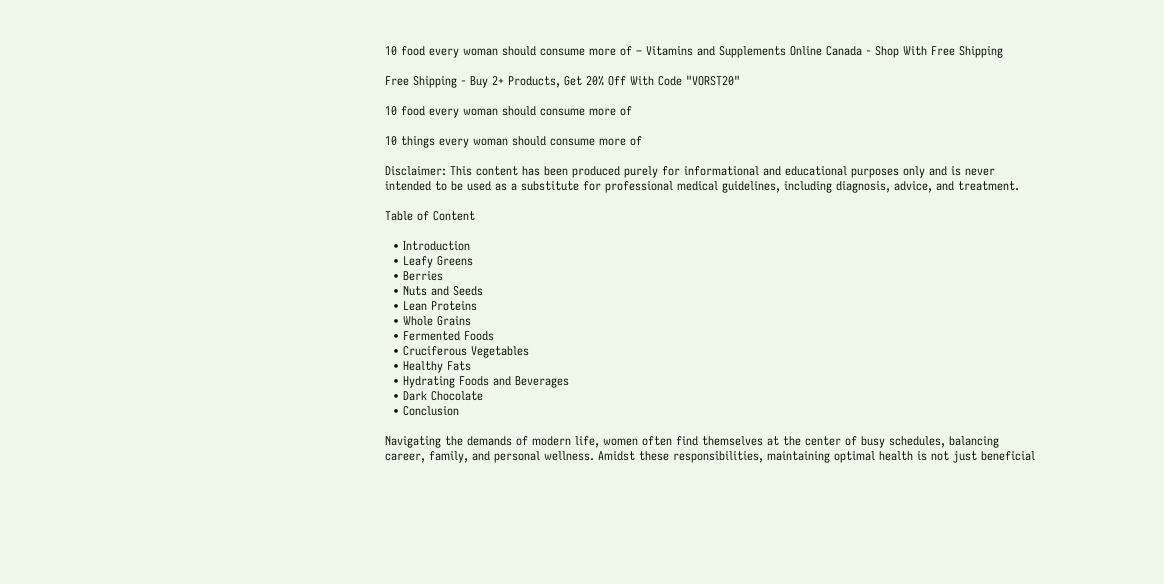10 food every woman should consume more of – Vitamins and Supplements Online Canada - Shop With Free Shipping

Free Shipping - Buy 2+ Products, Get 20% Off With Code "VORST20"

10 food every woman should consume more of

10 things every woman should consume more of

Disclaimer: This content has been produced purely for informational and educational purposes only and is never intended to be used as a substitute for professional medical guidelines, including diagnosis, advice, and treatment.

Table of Content

  • Introduction
  • Leafy Greens
  • Berries
  • Nuts and Seeds
  • Lean Proteins
  • Whole Grains
  • Fermented Foods
  • Cruciferous Vegetables
  • Healthy Fats
  • Hydrating Foods and Beverages
  • Dark Chocolate
  • Conclusion

Navigating the demands of modern life, women often find themselves at the center of busy schedules, balancing career, family, and personal wellness. Amidst these responsibilities, maintaining optimal health is not just beneficial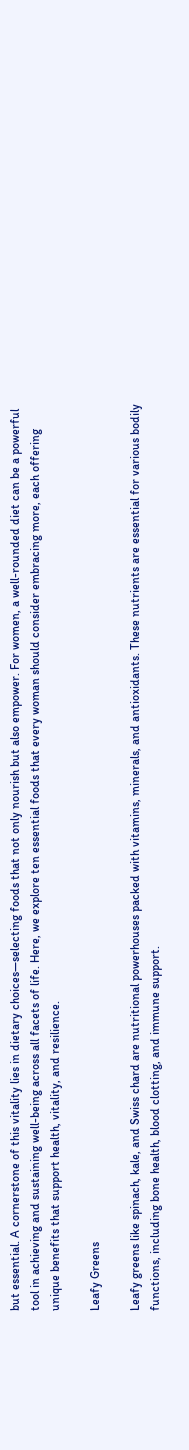but essential. A cornerstone of this vitality lies in dietary choices—selecting foods that not only nourish but also empower. For women, a well-rounded diet can be a powerful tool in achieving and sustaining well-being across all facets of life. Here, we explore ten essential foods that every woman should consider embracing more, each offering unique benefits that support health, vitality, and resilience.

Leafy Greens

Leafy greens like spinach, kale, and Swiss chard are nutritional powerhouses packed with vitamins, minerals, and antioxidants. These nutrients are essential for various bodily functions, including bone health, blood clotting, and immune support.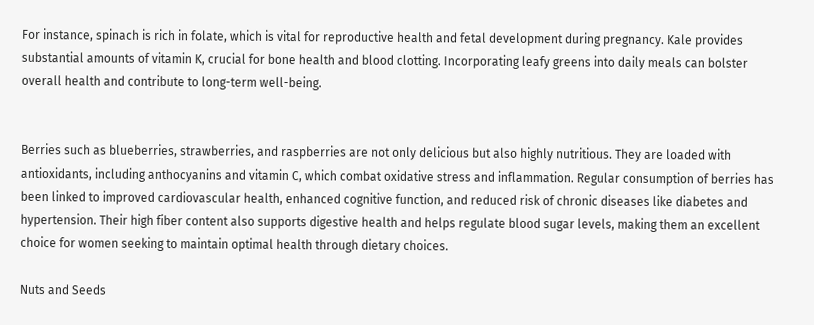For instance, spinach is rich in folate, which is vital for reproductive health and fetal development during pregnancy. Kale provides substantial amounts of vitamin K, crucial for bone health and blood clotting. Incorporating leafy greens into daily meals can bolster overall health and contribute to long-term well-being.


Berries such as blueberries, strawberries, and raspberries are not only delicious but also highly nutritious. They are loaded with antioxidants, including anthocyanins and vitamin C, which combat oxidative stress and inflammation. Regular consumption of berries has been linked to improved cardiovascular health, enhanced cognitive function, and reduced risk of chronic diseases like diabetes and hypertension. Their high fiber content also supports digestive health and helps regulate blood sugar levels, making them an excellent choice for women seeking to maintain optimal health through dietary choices.

Nuts and Seeds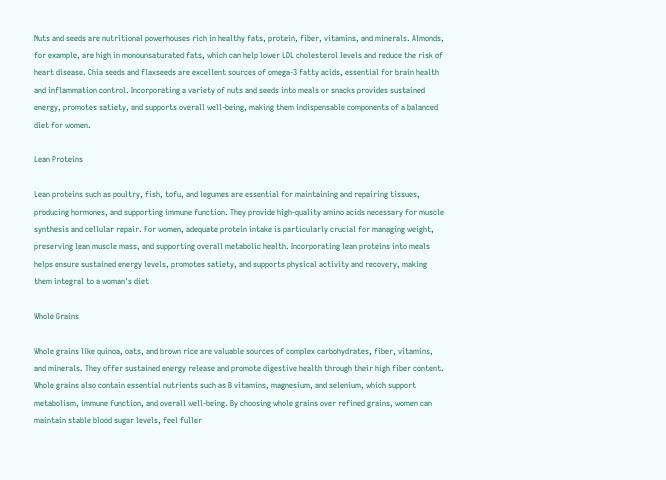Nuts and seeds are nutritional powerhouses rich in healthy fats, protein, fiber, vitamins, and minerals. Almonds, for example, are high in monounsaturated fats, which can help lower LDL cholesterol levels and reduce the risk of heart disease. Chia seeds and flaxseeds are excellent sources of omega-3 fatty acids, essential for brain health and inflammation control. Incorporating a variety of nuts and seeds into meals or snacks provides sustained energy, promotes satiety, and supports overall well-being, making them indispensable components of a balanced diet for women.

Lean Proteins

Lean proteins such as poultry, fish, tofu, and legumes are essential for maintaining and repairing tissues, producing hormones, and supporting immune function. They provide high-quality amino acids necessary for muscle synthesis and cellular repair. For women, adequate protein intake is particularly crucial for managing weight, preserving lean muscle mass, and supporting overall metabolic health. Incorporating lean proteins into meals helps ensure sustained energy levels, promotes satiety, and supports physical activity and recovery, making them integral to a woman's diet

Whole Grains

Whole grains like quinoa, oats, and brown rice are valuable sources of complex carbohydrates, fiber, vitamins, and minerals. They offer sustained energy release and promote digestive health through their high fiber content. Whole grains also contain essential nutrients such as B vitamins, magnesium, and selenium, which support metabolism, immune function, and overall well-being. By choosing whole grains over refined grains, women can maintain stable blood sugar levels, feel fuller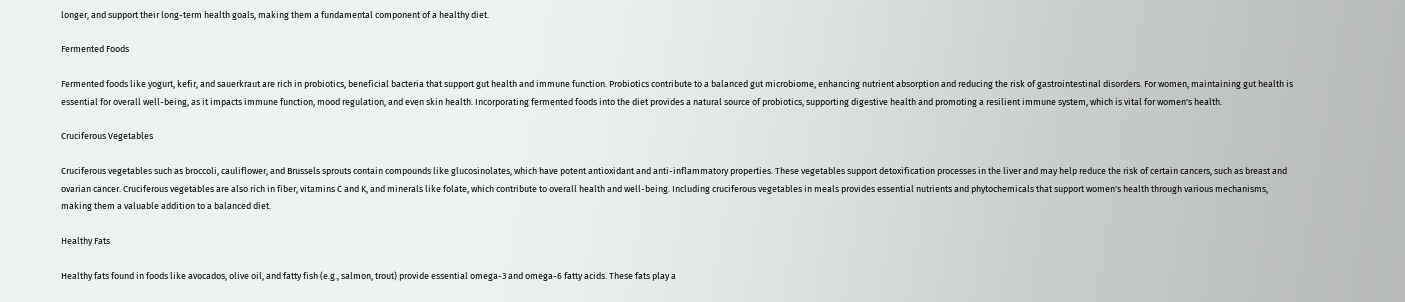longer, and support their long-term health goals, making them a fundamental component of a healthy diet.

Fermented Foods

Fermented foods like yogurt, kefir, and sauerkraut are rich in probiotics, beneficial bacteria that support gut health and immune function. Probiotics contribute to a balanced gut microbiome, enhancing nutrient absorption and reducing the risk of gastrointestinal disorders. For women, maintaining gut health is essential for overall well-being, as it impacts immune function, mood regulation, and even skin health. Incorporating fermented foods into the diet provides a natural source of probiotics, supporting digestive health and promoting a resilient immune system, which is vital for women's health.

Cruciferous Vegetables

Cruciferous vegetables such as broccoli, cauliflower, and Brussels sprouts contain compounds like glucosinolates, which have potent antioxidant and anti-inflammatory properties. These vegetables support detoxification processes in the liver and may help reduce the risk of certain cancers, such as breast and ovarian cancer. Cruciferous vegetables are also rich in fiber, vitamins C and K, and minerals like folate, which contribute to overall health and well-being. Including cruciferous vegetables in meals provides essential nutrients and phytochemicals that support women's health through various mechanisms, making them a valuable addition to a balanced diet.

Healthy Fats

Healthy fats found in foods like avocados, olive oil, and fatty fish (e.g., salmon, trout) provide essential omega-3 and omega-6 fatty acids. These fats play a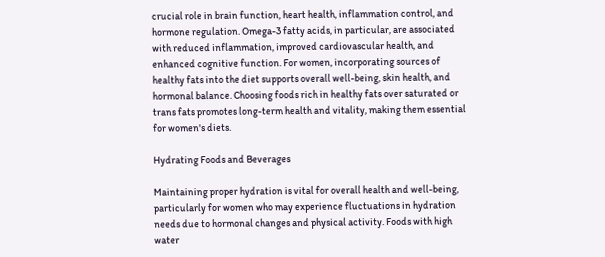crucial role in brain function, heart health, inflammation control, and hormone regulation. Omega-3 fatty acids, in particular, are associated with reduced inflammation, improved cardiovascular health, and enhanced cognitive function. For women, incorporating sources of healthy fats into the diet supports overall well-being, skin health, and hormonal balance. Choosing foods rich in healthy fats over saturated or trans fats promotes long-term health and vitality, making them essential for women's diets.

Hydrating Foods and Beverages

Maintaining proper hydration is vital for overall health and well-being, particularly for women who may experience fluctuations in hydration needs due to hormonal changes and physical activity. Foods with high water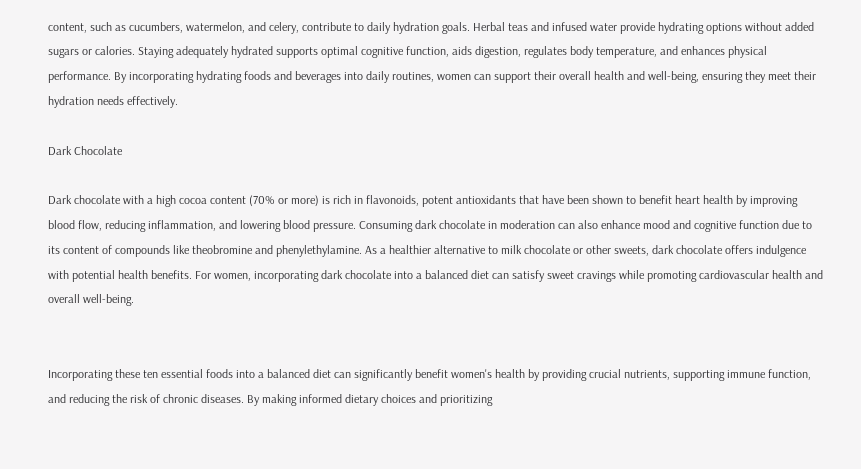content, such as cucumbers, watermelon, and celery, contribute to daily hydration goals. Herbal teas and infused water provide hydrating options without added sugars or calories. Staying adequately hydrated supports optimal cognitive function, aids digestion, regulates body temperature, and enhances physical performance. By incorporating hydrating foods and beverages into daily routines, women can support their overall health and well-being, ensuring they meet their hydration needs effectively.

Dark Chocolate

Dark chocolate with a high cocoa content (70% or more) is rich in flavonoids, potent antioxidants that have been shown to benefit heart health by improving blood flow, reducing inflammation, and lowering blood pressure. Consuming dark chocolate in moderation can also enhance mood and cognitive function due to its content of compounds like theobromine and phenylethylamine. As a healthier alternative to milk chocolate or other sweets, dark chocolate offers indulgence with potential health benefits. For women, incorporating dark chocolate into a balanced diet can satisfy sweet cravings while promoting cardiovascular health and overall well-being.


Incorporating these ten essential foods into a balanced diet can significantly benefit women's health by providing crucial nutrients, supporting immune function, and reducing the risk of chronic diseases. By making informed dietary choices and prioritizing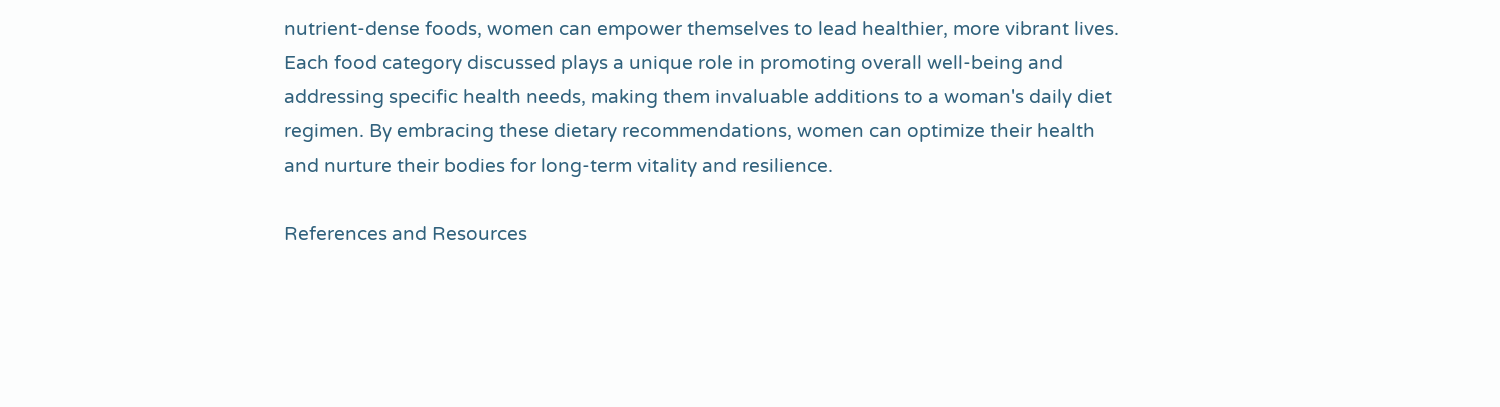nutrient-dense foods, women can empower themselves to lead healthier, more vibrant lives. Each food category discussed plays a unique role in promoting overall well-being and addressing specific health needs, making them invaluable additions to a woman's daily diet regimen. By embracing these dietary recommendations, women can optimize their health and nurture their bodies for long-term vitality and resilience.

References and Resources